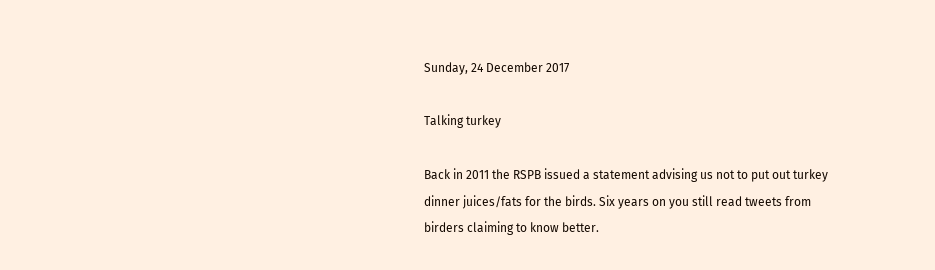Sunday, 24 December 2017

Talking turkey

Back in 2011 the RSPB issued a statement advising us not to put out turkey dinner juices/fats for the birds. Six years on you still read tweets from birders claiming to know better.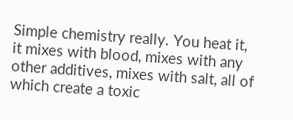Simple chemistry really. You heat it, it mixes with blood, mixes with any other additives, mixes with salt, all of which create a toxic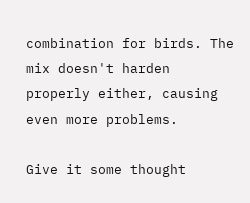combination for birds. The mix doesn't harden properly either, causing even more problems.

Give it some thought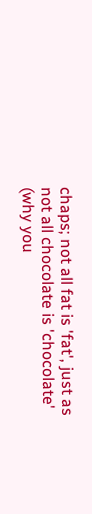chaps; not all fat is 'fat', just as not all chocolate is 'chocolate' (why you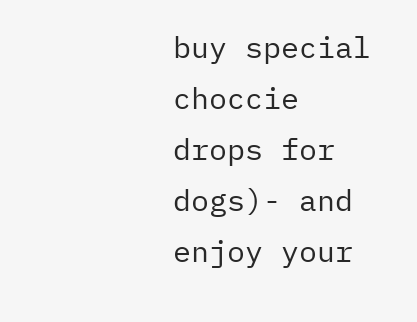buy special choccie drops for dogs)- and enjoy your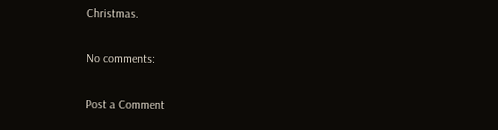Christmas.

No comments:

Post a Comment